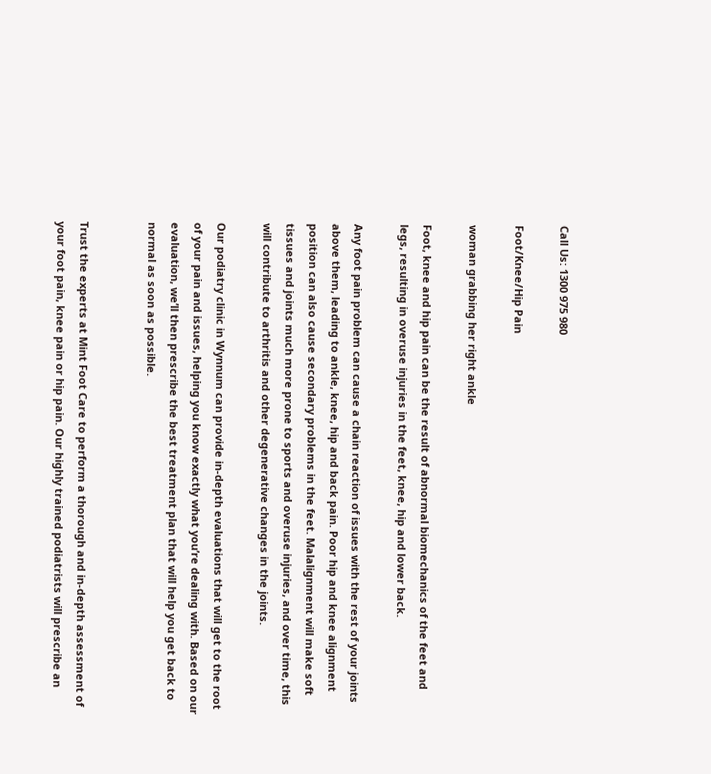Call Us: 1300 975 980

Foot/Knee/Hip Pain

woman grabbing her right ankle

Foot, knee and hip pain can be the result of abnormal biomechanics of the feet and legs, resulting in overuse injuries in the feet, knee, hip and lower back.

Any foot pain problem can cause a chain reaction of issues with the rest of your joints above them, leading to ankle, knee, hip and back pain. Poor hip and knee alignment position can also cause secondary problems in the feet. Malalignment will make soft tissues and joints much more prone to sports and overuse injuries, and over time, this will contribute to arthritis and other degenerative changes in the joints.

Our podiatry clinic in Wynnum can provide in-depth evaluations that will get to the root of your pain and issues, helping you know exactly what you’re dealing with. Based on our evaluation, we’ll then prescribe the best treatment plan that will help you get back to normal as soon as possible.


Trust the experts at Mint Foot Care to perform a thorough and in-depth assessment of your foot pain, knee pain or hip pain. Our highly trained podiatrists will prescribe an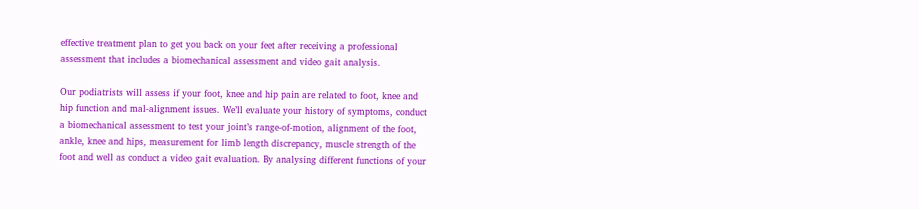effective treatment plan to get you back on your feet after receiving a professional assessment that includes a biomechanical assessment and video gait analysis.

Our podiatrists will assess if your foot, knee and hip pain are related to foot, knee and hip function and mal-alignment issues. We’ll evaluate your history of symptoms, conduct a biomechanical assessment to test your joint’s range-of-motion, alignment of the foot, ankle, knee and hips, measurement for limb length discrepancy, muscle strength of the foot and well as conduct a video gait evaluation. By analysing different functions of your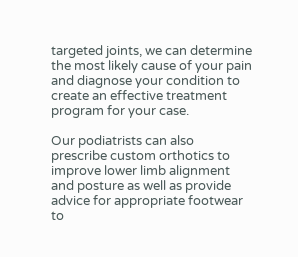targeted joints, we can determine the most likely cause of your pain and diagnose your condition to create an effective treatment program for your case.

Our podiatrists can also prescribe custom orthotics to improve lower limb alignment and posture as well as provide advice for appropriate footwear to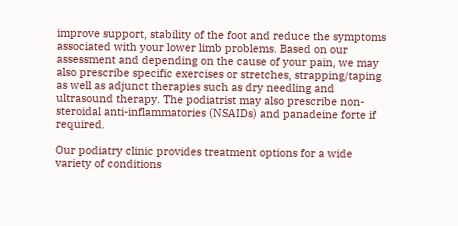improve support, stability of the foot and reduce the symptoms associated with your lower limb problems. Based on our assessment and depending on the cause of your pain, we may also prescribe specific exercises or stretches, strapping/taping as well as adjunct therapies such as dry needling and ultrasound therapy. The podiatrist may also prescribe non-steroidal anti-inflammatories (NSAIDs) and panadeine forte if required.

Our podiatry clinic provides treatment options for a wide variety of conditions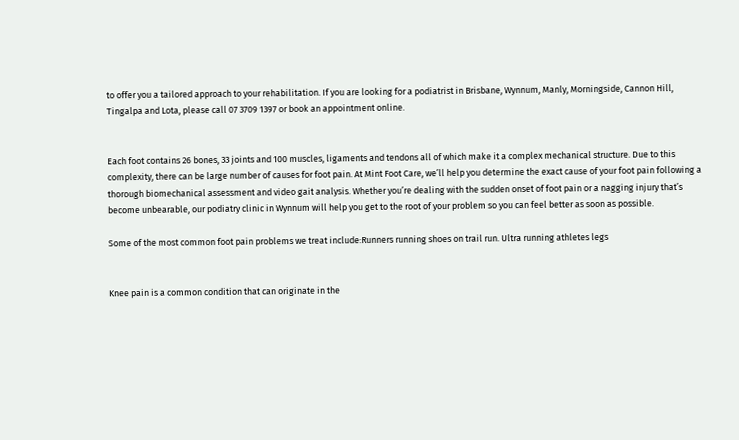to offer you a tailored approach to your rehabilitation. If you are looking for a podiatrist in Brisbane, Wynnum, Manly, Morningside, Cannon Hill, Tingalpa and Lota, please call 07 3709 1397 or book an appointment online.


Each foot contains 26 bones, 33 joints and 100 muscles, ligaments and tendons all of which make it a complex mechanical structure. Due to this complexity, there can be large number of causes for foot pain. At Mint Foot Care, we’ll help you determine the exact cause of your foot pain following a thorough biomechanical assessment and video gait analysis. Whether you’re dealing with the sudden onset of foot pain or a nagging injury that’s become unbearable, our podiatry clinic in Wynnum will help you get to the root of your problem so you can feel better as soon as possible.

Some of the most common foot pain problems we treat include:Runners running shoes on trail run. Ultra running athletes legs


Knee pain is a common condition that can originate in the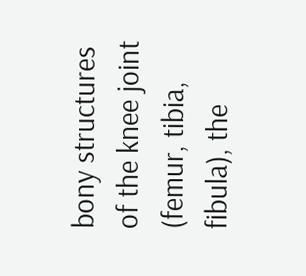bony structures of the knee joint (femur, tibia, fibula), the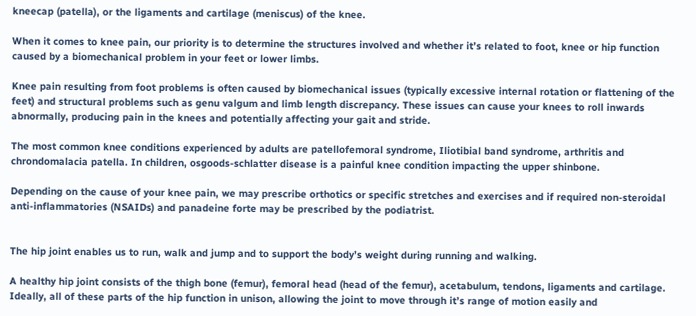kneecap (patella), or the ligaments and cartilage (meniscus) of the knee.

When it comes to knee pain, our priority is to determine the structures involved and whether it’s related to foot, knee or hip function caused by a biomechanical problem in your feet or lower limbs.

Knee pain resulting from foot problems is often caused by biomechanical issues (typically excessive internal rotation or flattening of the feet) and structural problems such as genu valgum and limb length discrepancy. These issues can cause your knees to roll inwards abnormally, producing pain in the knees and potentially affecting your gait and stride.

The most common knee conditions experienced by adults are patellofemoral syndrome, Iliotibial band syndrome, arthritis and chrondomalacia patella. In children, osgoods-schlatter disease is a painful knee condition impacting the upper shinbone.

Depending on the cause of your knee pain, we may prescribe orthotics or specific stretches and exercises and if required non-steroidal anti-inflammatories (NSAIDs) and panadeine forte may be prescribed by the podiatrist.


The hip joint enables us to run, walk and jump and to support the body’s weight during running and walking.

A healthy hip joint consists of the thigh bone (femur), femoral head (head of the femur), acetabulum, tendons, ligaments and cartilage. Ideally, all of these parts of the hip function in unison, allowing the joint to move through it’s range of motion easily and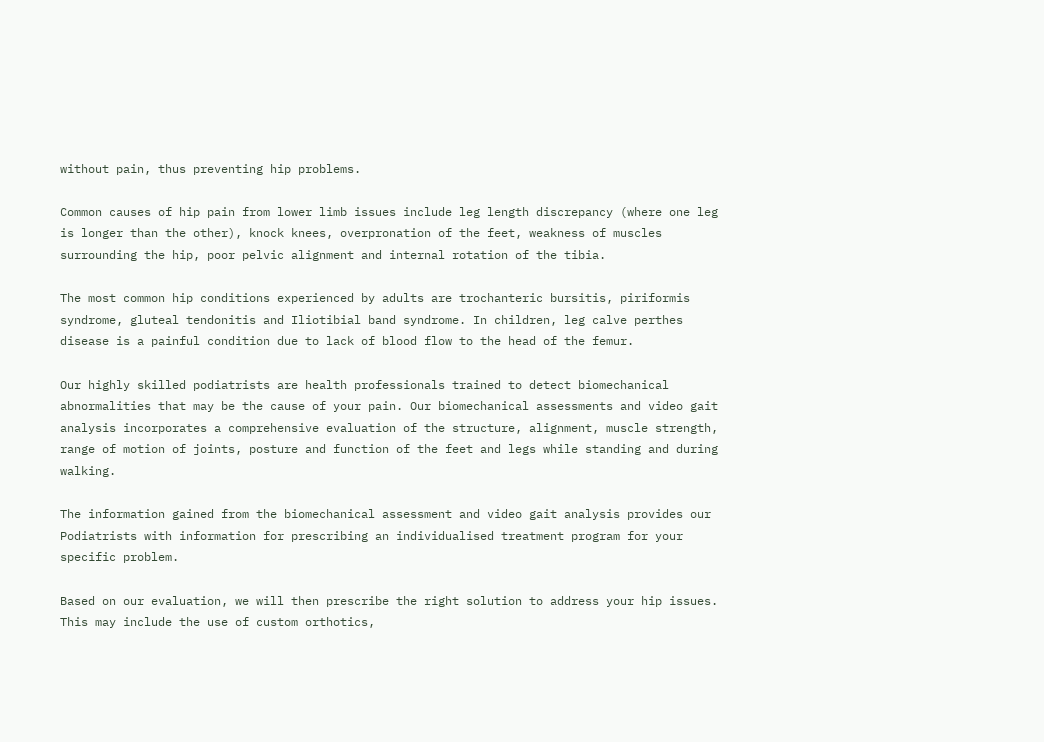without pain, thus preventing hip problems.

Common causes of hip pain from lower limb issues include leg length discrepancy (where one leg is longer than the other), knock knees, overpronation of the feet, weakness of muscles surrounding the hip, poor pelvic alignment and internal rotation of the tibia.

The most common hip conditions experienced by adults are trochanteric bursitis, piriformis syndrome, gluteal tendonitis and Iliotibial band syndrome. In children, leg calve perthes disease is a painful condition due to lack of blood flow to the head of the femur.

Our highly skilled podiatrists are health professionals trained to detect biomechanical abnormalities that may be the cause of your pain. Our biomechanical assessments and video gait analysis incorporates a comprehensive evaluation of the structure, alignment, muscle strength, range of motion of joints, posture and function of the feet and legs while standing and during walking.

The information gained from the biomechanical assessment and video gait analysis provides our Podiatrists with information for prescribing an individualised treatment program for your specific problem.

Based on our evaluation, we will then prescribe the right solution to address your hip issues. This may include the use of custom orthotics,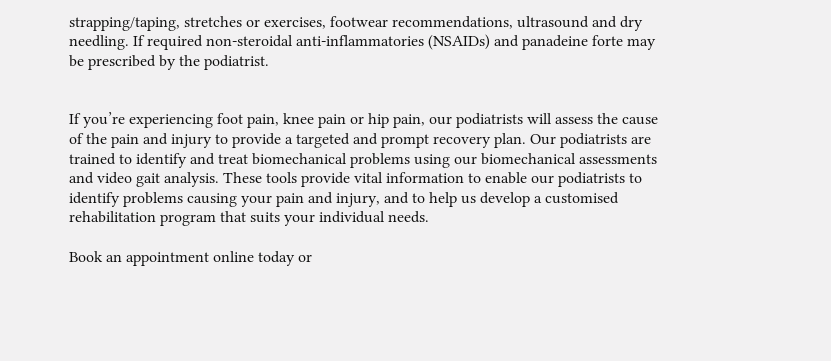strapping/taping, stretches or exercises, footwear recommendations, ultrasound and dry needling. If required non-steroidal anti-inflammatories (NSAIDs) and panadeine forte may be prescribed by the podiatrist.


If you’re experiencing foot pain, knee pain or hip pain, our podiatrists will assess the cause of the pain and injury to provide a targeted and prompt recovery plan. Our podiatrists are trained to identify and treat biomechanical problems using our biomechanical assessments and video gait analysis. These tools provide vital information to enable our podiatrists to identify problems causing your pain and injury, and to help us develop a customised rehabilitation program that suits your individual needs.

Book an appointment online today or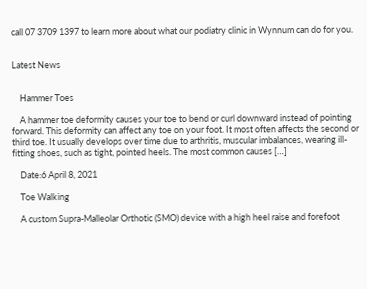call 07 3709 1397 to learn more about what our podiatry clinic in Wynnum can do for you.


Latest News


    Hammer Toes

    A hammer toe deformity causes your toe to bend or curl downward instead of pointing forward. This deformity can affect any toe on your foot. It most often affects the second or third toe. It usually develops over time due to arthritis, muscular imbalances, wearing ill-fitting shoes, such as tight, pointed heels. The most common causes […]

    Date:6 April 8, 2021

    Toe Walking

    A custom Supra-Malleolar Orthotic (SMO) device with a high heel raise and forefoot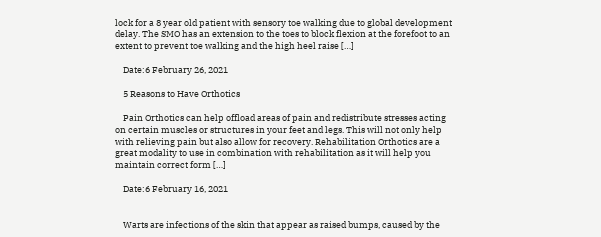lock for a 8 year old patient with sensory toe walking due to global development delay. The SMO has an extension to the toes to block flexion at the forefoot to an extent to prevent toe walking and the high heel raise […]

    Date:6 February 26, 2021

    5 Reasons to Have Orthotics

    Pain Orthotics can help offload areas of pain and redistribute stresses acting on certain muscles or structures in your feet and legs. This will not only help with relieving pain but also allow for recovery. Rehabilitation Orthotics are a great modality to use in combination with rehabilitation as it will help you maintain correct form […]

    Date:6 February 16, 2021


    Warts are infections of the skin that appear as raised bumps, caused by the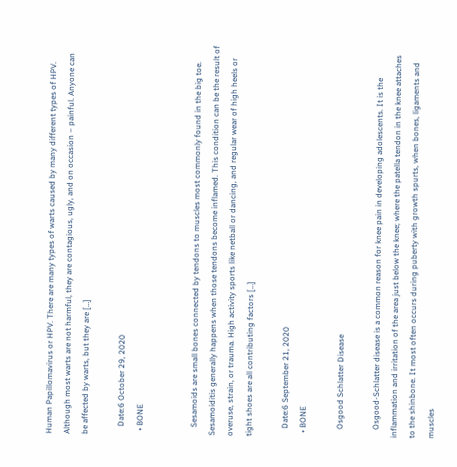Human Papillomavirus or HPV. There are many types of warts caused by many different types of HPV. Although most warts are not harmful, they are contagious, ugly, and on occasion – painful. Anyone can be affected by warts, but they are […]

    Date:6 October 29, 2020
  • BONE


    Sesamoids are small bones connected by tendons to muscles most commonly found in the big toe. Sesamoiditis generally happens when those tendons become inflamed. This condition can be the result of overuse, strain, or trauma. High activity sports like netball or dancing, and regular wear of high heels or tight shoes are all contributing factors […]

    Date:6 September 21, 2020
  • BONE

    Osgood Schlatter Disease

    Osgood-Schlatter disease is a common reason for knee pain in developing adolescents. It is the inflammation and irritation of the area just below the knee; where the patella tendon in the knee attaches to the shinbone. It most often occurs during puberty with growth spurts, when bones, ligaments and muscles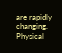are rapidly changing. Physical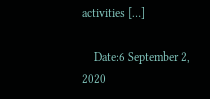activities […]

    Date:6 September 2, 2020